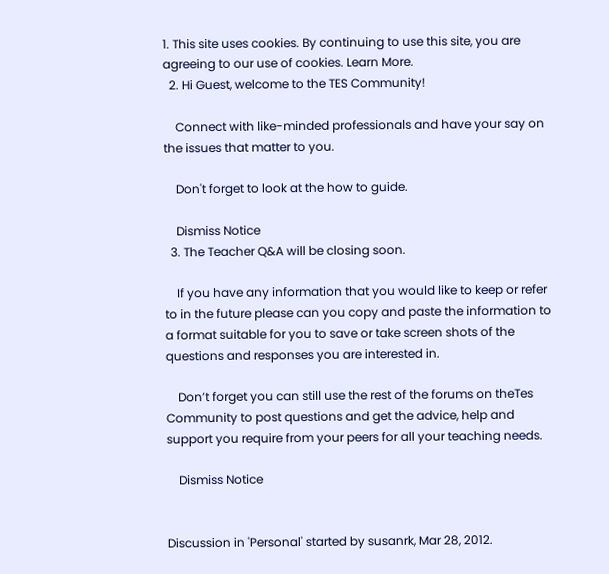1. This site uses cookies. By continuing to use this site, you are agreeing to our use of cookies. Learn More.
  2. Hi Guest, welcome to the TES Community!

    Connect with like-minded professionals and have your say on the issues that matter to you.

    Don't forget to look at the how to guide.

    Dismiss Notice
  3. The Teacher Q&A will be closing soon.

    If you have any information that you would like to keep or refer to in the future please can you copy and paste the information to a format suitable for you to save or take screen shots of the questions and responses you are interested in.

    Don’t forget you can still use the rest of the forums on theTes Community to post questions and get the advice, help and support you require from your peers for all your teaching needs.

    Dismiss Notice


Discussion in 'Personal' started by susanrk, Mar 28, 2012.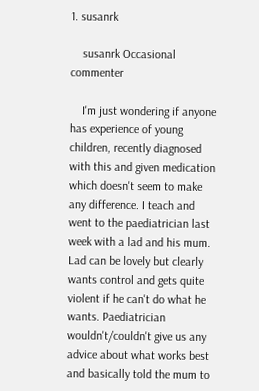1. susanrk

    susanrk Occasional commenter

    I'm just wondering if anyone has experience of young children, recently diagnosed with this and given medication which doesn't seem to make any difference. I teach and went to the paediatrician last week with a lad and his mum. Lad can be lovely but clearly wants control and gets quite violent if he can't do what he wants. Paediatrician wouldn't/couldn't give us any advice about what works best and basically told the mum to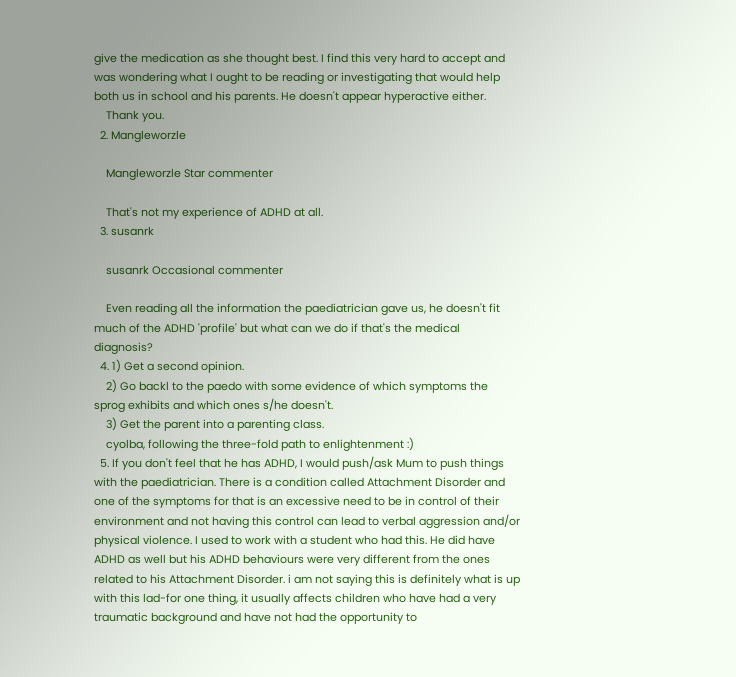give the medication as she thought best. I find this very hard to accept and was wondering what I ought to be reading or investigating that would help both us in school and his parents. He doesn't appear hyperactive either.
    Thank you.
  2. Mangleworzle

    Mangleworzle Star commenter

    That's not my experience of ADHD at all.
  3. susanrk

    susanrk Occasional commenter

    Even reading all the information the paediatrician gave us, he doesn't fit much of the ADHD 'profile' but what can we do if that's the medical diagnosis?
  4. 1) Get a second opinion.
    2) Go backl to the paedo with some evidence of which symptoms the sprog exhibits and which ones s/he doesn't.
    3) Get the parent into a parenting class.
    cyolba, following the three-fold path to enlightenment :)
  5. If you don't feel that he has ADHD, I would push/ask Mum to push things with the paediatrician. There is a condition called Attachment Disorder and one of the symptoms for that is an excessive need to be in control of their environment and not having this control can lead to verbal aggression and/or physical violence. I used to work with a student who had this. He did have ADHD as well but his ADHD behaviours were very different from the ones related to his Attachment Disorder. i am not saying this is definitely what is up with this lad-for one thing, it usually affects children who have had a very traumatic background and have not had the opportunity to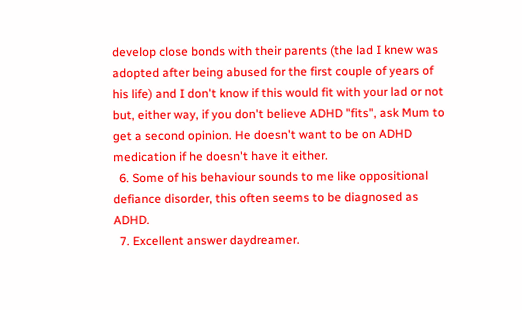develop close bonds with their parents (the lad I knew was adopted after being abused for the first couple of years of his life) and I don't know if this would fit with your lad or not but, either way, if you don't believe ADHD "fits", ask Mum to get a second opinion. He doesn't want to be on ADHD medication if he doesn't have it either.
  6. Some of his behaviour sounds to me like oppositional defiance disorder, this often seems to be diagnosed as ADHD.
  7. Excellent answer daydreamer.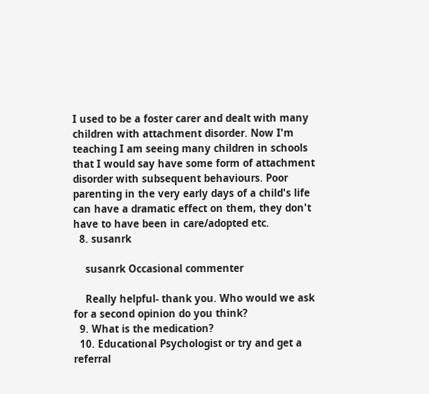I used to be a foster carer and dealt with many children with attachment disorder. Now I'm teaching I am seeing many children in schools that I would say have some form of attachment disorder with subsequent behaviours. Poor parenting in the very early days of a child's life can have a dramatic effect on them, they don't have to have been in care/adopted etc.
  8. susanrk

    susanrk Occasional commenter

    Really helpful- thank you. Who would we ask for a second opinion do you think?
  9. What is the medication?
  10. Educational Psychologist or try and get a referral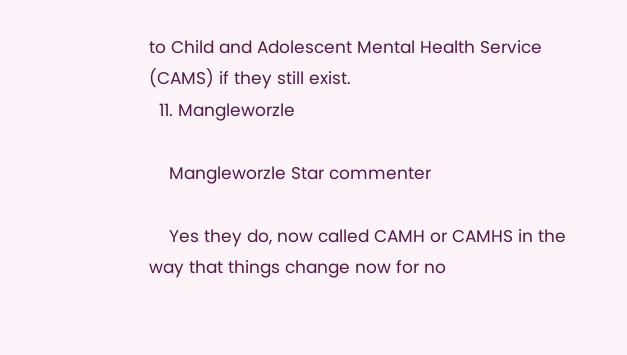to Child and Adolescent Mental Health Service (CAMS) if they still exist.
  11. Mangleworzle

    Mangleworzle Star commenter

    Yes they do, now called CAMH or CAMHS in the way that things change now for no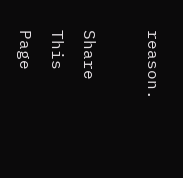reason.

Share This Page